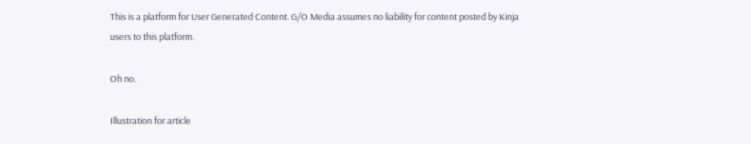This is a platform for User Generated Content. G/O Media assumes no liability for content posted by Kinja users to this platform.

Oh no.

Illustration for article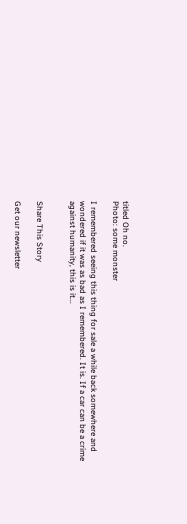titled Oh no.
Photo: some monster

I remembered seeing this thing for sale a while back somewhere and wondered if it was as bad as I remembered. It is. If a car can be a crime against humanity, this is it...


Share This Story

Get our newsletter